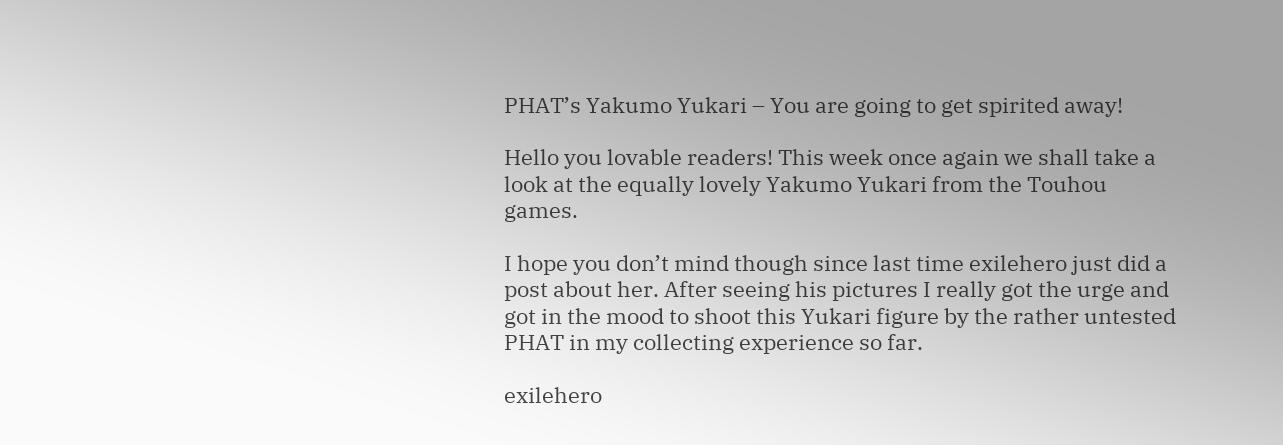PHAT’s Yakumo Yukari – You are going to get spirited away!

Hello you lovable readers! This week once again we shall take a look at the equally lovely Yakumo Yukari from the Touhou games.

I hope you don’t mind though since last time exilehero just did a post about her. After seeing his pictures I really got the urge and got in the mood to shoot this Yukari figure by the rather untested PHAT in my collecting experience so far.

exilehero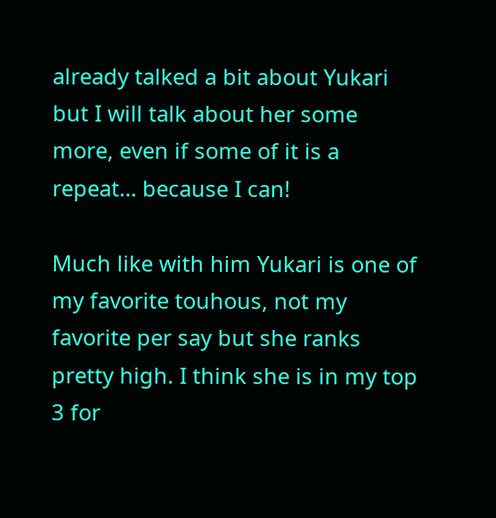already talked a bit about Yukari but I will talk about her some more, even if some of it is a repeat… because I can!

Much like with him Yukari is one of my favorite touhous, not my favorite per say but she ranks pretty high. I think she is in my top 3 for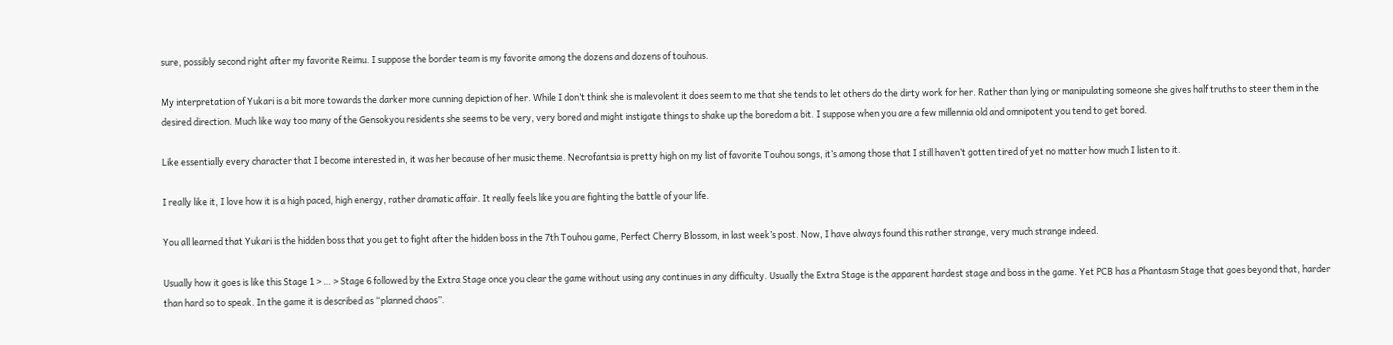sure, possibly second right after my favorite Reimu. I suppose the border team is my favorite among the dozens and dozens of touhous.

My interpretation of Yukari is a bit more towards the darker more cunning depiction of her. While I don’t think she is malevolent it does seem to me that she tends to let others do the dirty work for her. Rather than lying or manipulating someone she gives half truths to steer them in the desired direction. Much like way too many of the Gensokyou residents she seems to be very, very bored and might instigate things to shake up the boredom a bit. I suppose when you are a few millennia old and omnipotent you tend to get bored.

Like essentially every character that I become interested in, it was her because of her music theme. Necrofantsia is pretty high on my list of favorite Touhou songs, it’s among those that I still haven’t gotten tired of yet no matter how much I listen to it.

I really like it, I love how it is a high paced, high energy, rather dramatic affair. It really feels like you are fighting the battle of your life.

You all learned that Yukari is the hidden boss that you get to fight after the hidden boss in the 7th Touhou game, Perfect Cherry Blossom, in last week’s post. Now, I have always found this rather strange, very much strange indeed.

Usually how it goes is like this Stage 1 > … > Stage 6 followed by the Extra Stage once you clear the game without using any continues in any difficulty. Usually the Extra Stage is the apparent hardest stage and boss in the game. Yet PCB has a Phantasm Stage that goes beyond that, harder than hard so to speak. In the game it is described as “planned chaos”.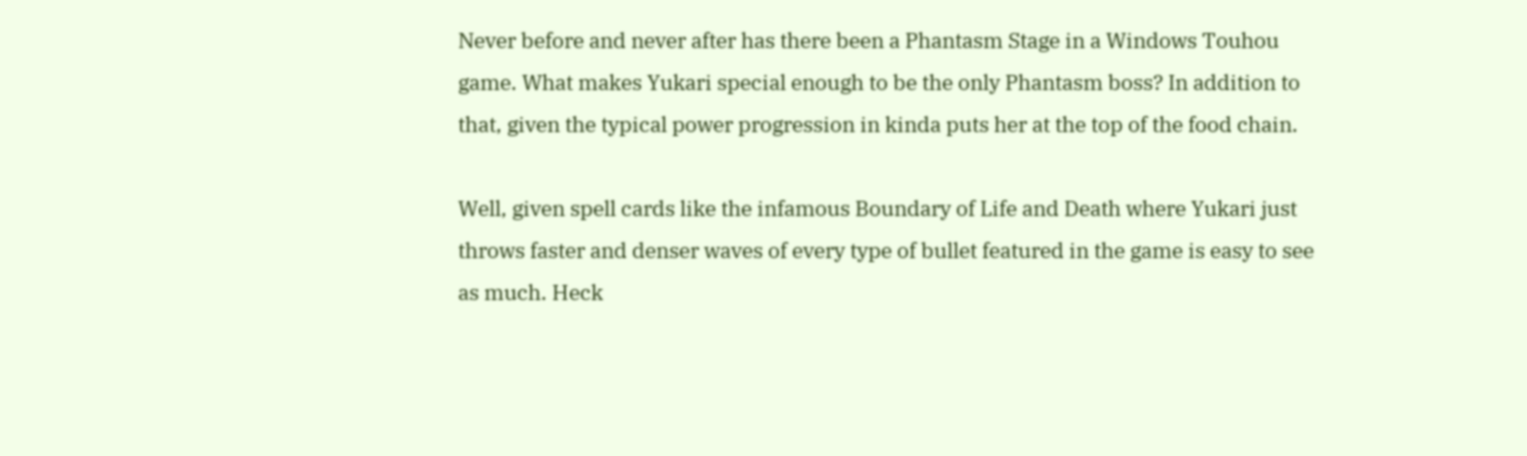Never before and never after has there been a Phantasm Stage in a Windows Touhou game. What makes Yukari special enough to be the only Phantasm boss? In addition to that, given the typical power progression in kinda puts her at the top of the food chain.

Well, given spell cards like the infamous Boundary of Life and Death where Yukari just throws faster and denser waves of every type of bullet featured in the game is easy to see as much. Heck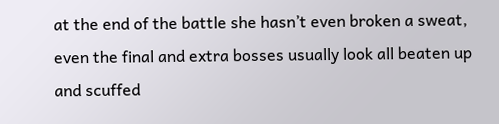at the end of the battle she hasn’t even broken a sweat, even the final and extra bosses usually look all beaten up and scuffed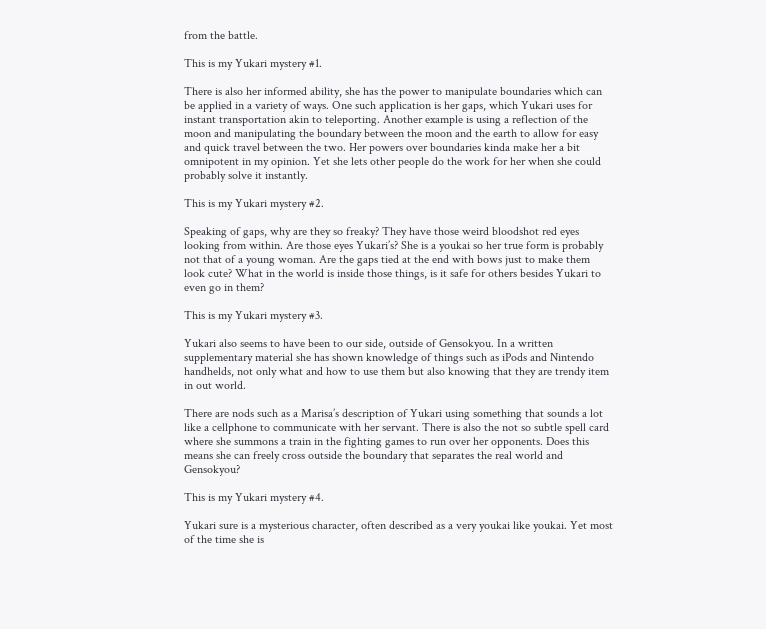from the battle.

This is my Yukari mystery #1.

There is also her informed ability, she has the power to manipulate boundaries which can be applied in a variety of ways. One such application is her gaps, which Yukari uses for instant transportation akin to teleporting. Another example is using a reflection of the moon and manipulating the boundary between the moon and the earth to allow for easy and quick travel between the two. Her powers over boundaries kinda make her a bit omnipotent in my opinion. Yet she lets other people do the work for her when she could probably solve it instantly.

This is my Yukari mystery #2.

Speaking of gaps, why are they so freaky? They have those weird bloodshot red eyes looking from within. Are those eyes Yukari’s? She is a youkai so her true form is probably not that of a young woman. Are the gaps tied at the end with bows just to make them look cute? What in the world is inside those things, is it safe for others besides Yukari to even go in them?

This is my Yukari mystery #3.

Yukari also seems to have been to our side, outside of Gensokyou. In a written supplementary material she has shown knowledge of things such as iPods and Nintendo handhelds, not only what and how to use them but also knowing that they are trendy item in out world.

There are nods such as a Marisa’s description of Yukari using something that sounds a lot like a cellphone to communicate with her servant. There is also the not so subtle spell card where she summons a train in the fighting games to run over her opponents. Does this means she can freely cross outside the boundary that separates the real world and Gensokyou?

This is my Yukari mystery #4.

Yukari sure is a mysterious character, often described as a very youkai like youkai. Yet most of the time she is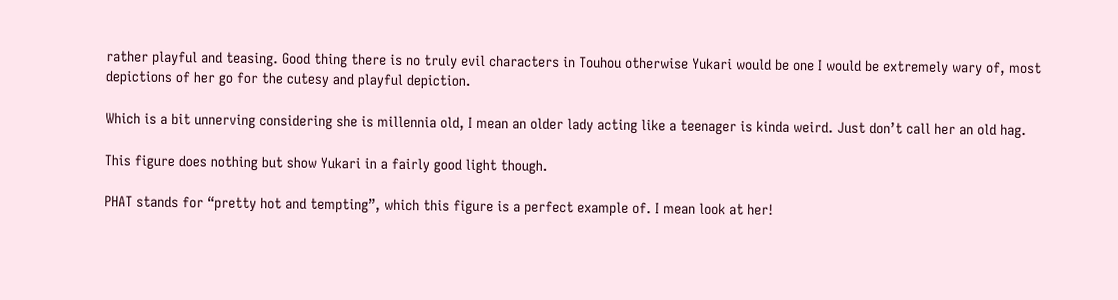rather playful and teasing. Good thing there is no truly evil characters in Touhou otherwise Yukari would be one I would be extremely wary of, most depictions of her go for the cutesy and playful depiction.

Which is a bit unnerving considering she is millennia old, I mean an older lady acting like a teenager is kinda weird. Just don’t call her an old hag.

This figure does nothing but show Yukari in a fairly good light though.

PHAT stands for “pretty hot and tempting”, which this figure is a perfect example of. I mean look at her!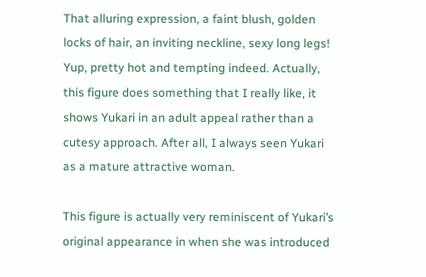That alluring expression, a faint blush, golden locks of hair, an inviting neckline, sexy long legs! Yup, pretty hot and tempting indeed. Actually, this figure does something that I really like, it shows Yukari in an adult appeal rather than a cutesy approach. After all, I always seen Yukari as a mature attractive woman.

This figure is actually very reminiscent of Yukari’s original appearance in when she was introduced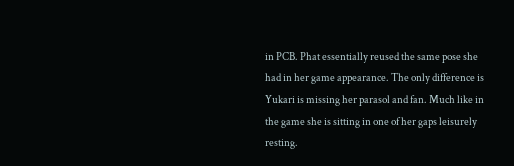in PCB. Phat essentially reused the same pose she had in her game appearance. The only difference is Yukari is missing her parasol and fan. Much like in the game she is sitting in one of her gaps leisurely resting.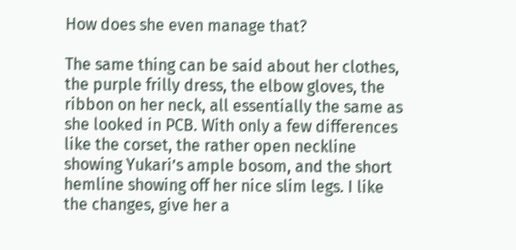How does she even manage that?

The same thing can be said about her clothes, the purple frilly dress, the elbow gloves, the ribbon on her neck, all essentially the same as she looked in PCB. With only a few differences like the corset, the rather open neckline showing Yukari’s ample bosom, and the short hemline showing off her nice slim legs. I like the changes, give her a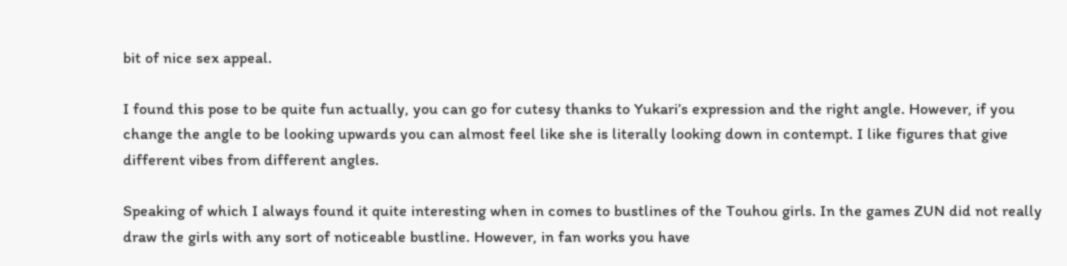bit of nice sex appeal.

I found this pose to be quite fun actually, you can go for cutesy thanks to Yukari’s expression and the right angle. However, if you change the angle to be looking upwards you can almost feel like she is literally looking down in contempt. I like figures that give different vibes from different angles.

Speaking of which I always found it quite interesting when in comes to bustlines of the Touhou girls. In the games ZUN did not really draw the girls with any sort of noticeable bustline. However, in fan works you have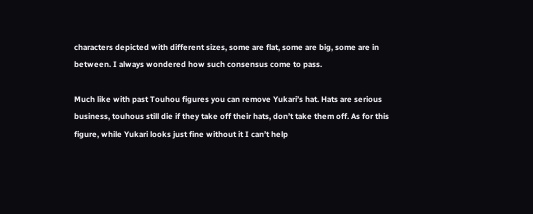characters depicted with different sizes, some are flat, some are big, some are in between. I always wondered how such consensus come to pass.

Much like with past Touhou figures you can remove Yukari’s hat. Hats are serious business, touhous still die if they take off their hats, don’t take them off. As for this figure, while Yukari looks just fine without it I can’t help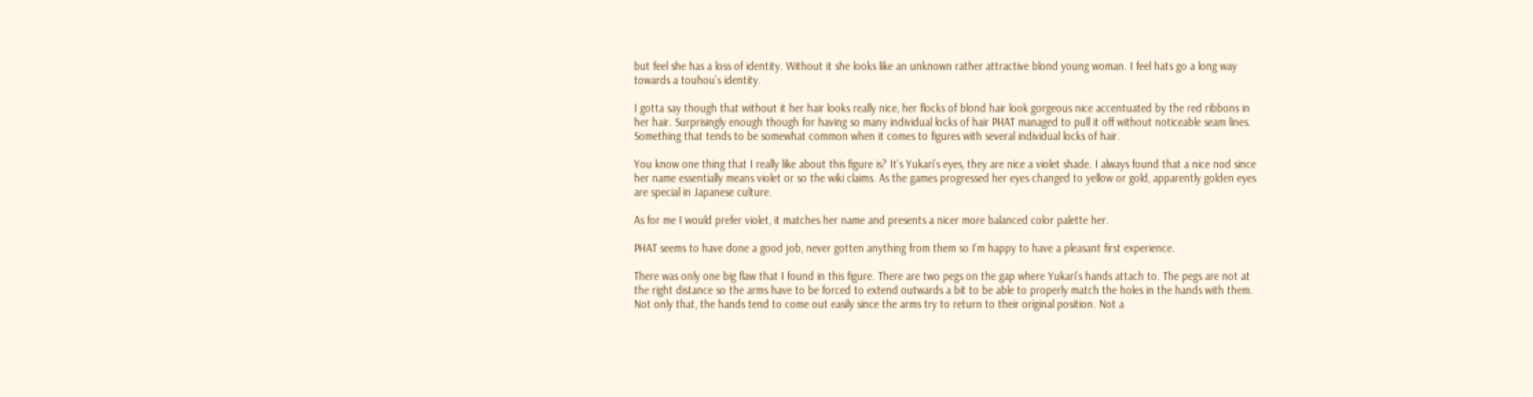but feel she has a loss of identity. Without it she looks like an unknown rather attractive blond young woman. I feel hats go a long way towards a touhou’s identity.

I gotta say though that without it her hair looks really nice, her flocks of blond hair look gorgeous nice accentuated by the red ribbons in her hair. Surprisingly enough though for having so many individual locks of hair PHAT managed to pull it off without noticeable seam lines. Something that tends to be somewhat common when it comes to figures with several individual locks of hair.

You know one thing that I really like about this figure is? It’s Yukari’s eyes, they are nice a violet shade. I always found that a nice nod since her name essentially means violet or so the wiki claims. As the games progressed her eyes changed to yellow or gold, apparently golden eyes are special in Japanese culture.

As for me I would prefer violet, it matches her name and presents a nicer more balanced color palette her.

PHAT seems to have done a good job, never gotten anything from them so I’m happy to have a pleasant first experience.

There was only one big flaw that I found in this figure. There are two pegs on the gap where Yukari’s hands attach to. The pegs are not at the right distance so the arms have to be forced to extend outwards a bit to be able to properly match the holes in the hands with them. Not only that, the hands tend to come out easily since the arms try to return to their original position. Not a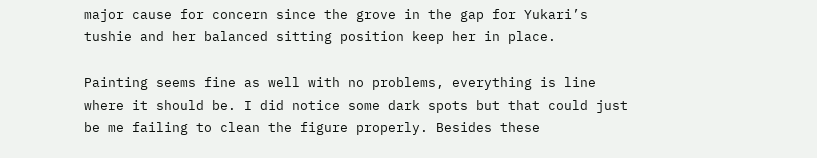major cause for concern since the grove in the gap for Yukari’s tushie and her balanced sitting position keep her in place.

Painting seems fine as well with no problems, everything is line where it should be. I did notice some dark spots but that could just be me failing to clean the figure properly. Besides these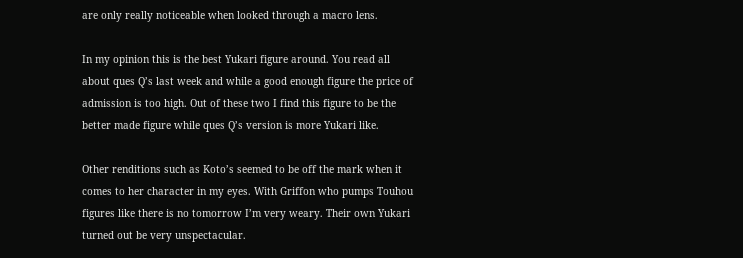are only really noticeable when looked through a macro lens.

In my opinion this is the best Yukari figure around. You read all about ques Q’s last week and while a good enough figure the price of admission is too high. Out of these two I find this figure to be the better made figure while ques Q’s version is more Yukari like.

Other renditions such as Koto’s seemed to be off the mark when it comes to her character in my eyes. With Griffon who pumps Touhou figures like there is no tomorrow I’m very weary. Their own Yukari turned out be very unspectacular.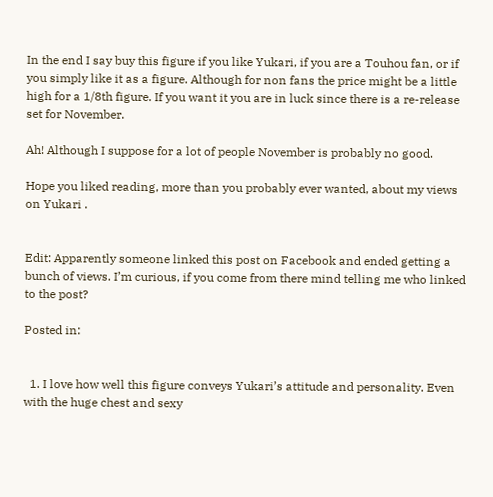In the end I say buy this figure if you like Yukari, if you are a Touhou fan, or if you simply like it as a figure. Although for non fans the price might be a little high for a 1/8th figure. If you want it you are in luck since there is a re-release set for November.

Ah! Although I suppose for a lot of people November is probably no good.

Hope you liked reading, more than you probably ever wanted, about my views on Yukari .


Edit: Apparently someone linked this post on Facebook and ended getting a bunch of views. I’m curious, if you come from there mind telling me who linked to the post?

Posted in:


  1. I love how well this figure conveys Yukari’s attitude and personality. Even with the huge chest and sexy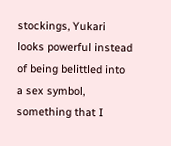stockings, Yukari looks powerful instead of being belittled into a sex symbol, something that I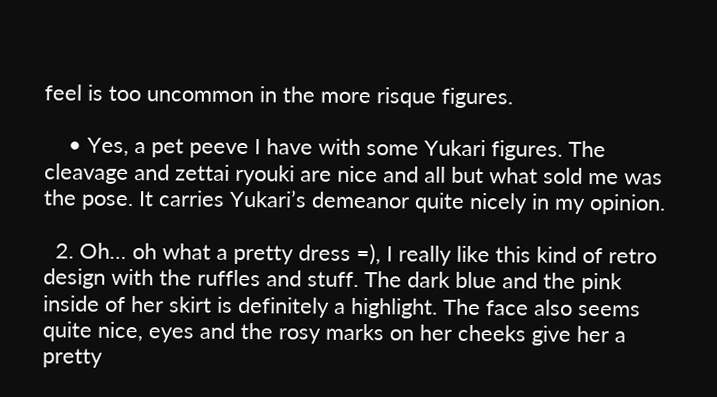feel is too uncommon in the more risque figures.

    • Yes, a pet peeve I have with some Yukari figures. The cleavage and zettai ryouki are nice and all but what sold me was the pose. It carries Yukari’s demeanor quite nicely in my opinion.

  2. Oh… oh what a pretty dress =), I really like this kind of retro design with the ruffles and stuff. The dark blue and the pink inside of her skirt is definitely a highlight. The face also seems quite nice, eyes and the rosy marks on her cheeks give her a pretty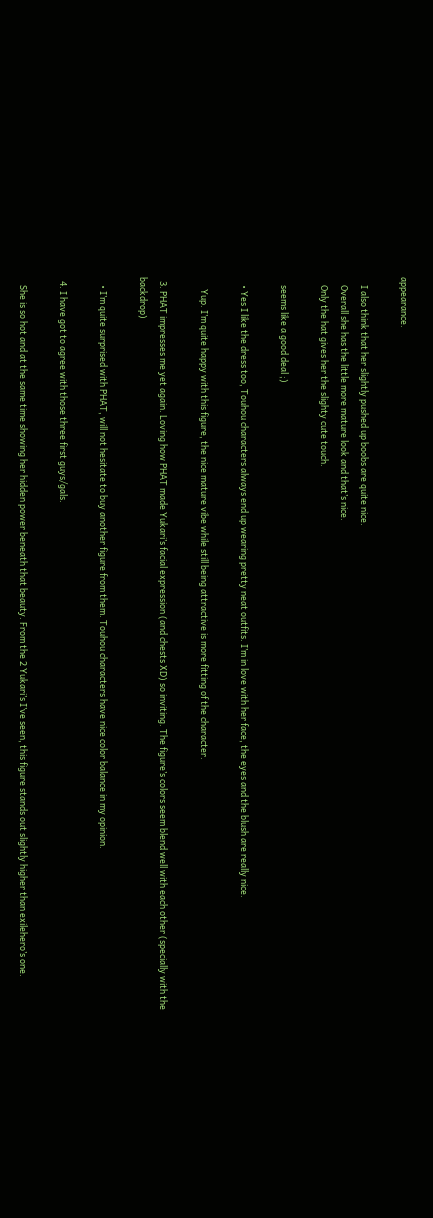appearance.

    I also think that her slightly pushed up boobs are quite nice.
    Overall she has the little more mature look and that’s nice.
    Only the hat gives her the slighty cute touch.

    seems like a good deal ;)

    • Yes I like the dress too, Touhou characters always end up wearing pretty neat outfits. I’m in love with her face, the eyes and the blush are really nice.

      Yup. I’m quite happy with this figure, the nice mature vibe while still being attractive is more fitting of the character.

  3. PHAT impresses me yet again. Loving how PHAT made Yukari’s facial expression (and chests XD) so inviting. The figure’s colors seem blend well with each other (specially with the backdrop)

    • I’m quite surprised with PHAT, will not hesitate to buy another figure from them. Touhou characters have nice color balance in my opinion.

  4. I have got to agree with those three first guys/gals.

    She is so hot and at the same time showing her hidden power beneath that beauty. From the 2 Yukari’s I’ve seen, this figure stands out slightly higher than exilehero’s one.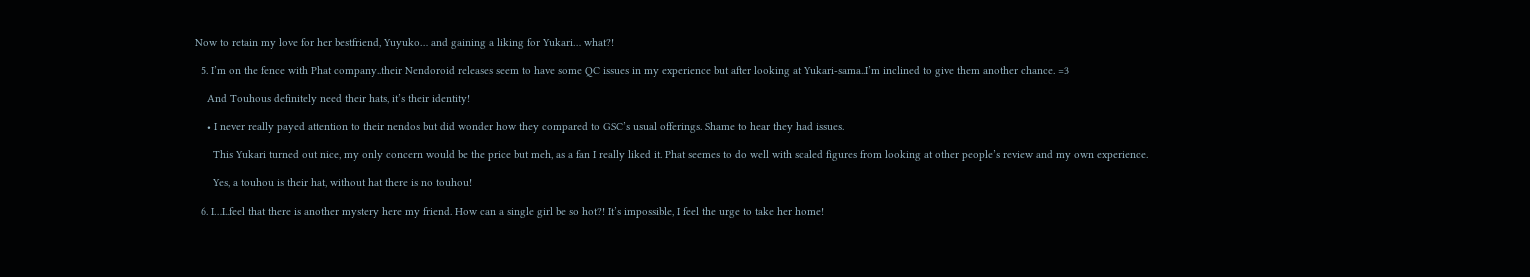Now to retain my love for her bestfriend, Yuyuko… and gaining a liking for Yukari… what?!

  5. I’m on the fence with Phat company..their Nendoroid releases seem to have some QC issues in my experience but after looking at Yukari-sama..I’m inclined to give them another chance. =3

    And Touhous definitely need their hats, it’s their identity!

    • I never really payed attention to their nendos but did wonder how they compared to GSC’s usual offerings. Shame to hear they had issues.

      This Yukari turned out nice, my only concern would be the price but meh, as a fan I really liked it. Phat seemes to do well with scaled figures from looking at other people’s review and my own experience.

      Yes, a touhou is their hat, without hat there is no touhou!

  6. I…I..feel that there is another mystery here my friend. How can a single girl be so hot?! It’s impossible, I feel the urge to take her home!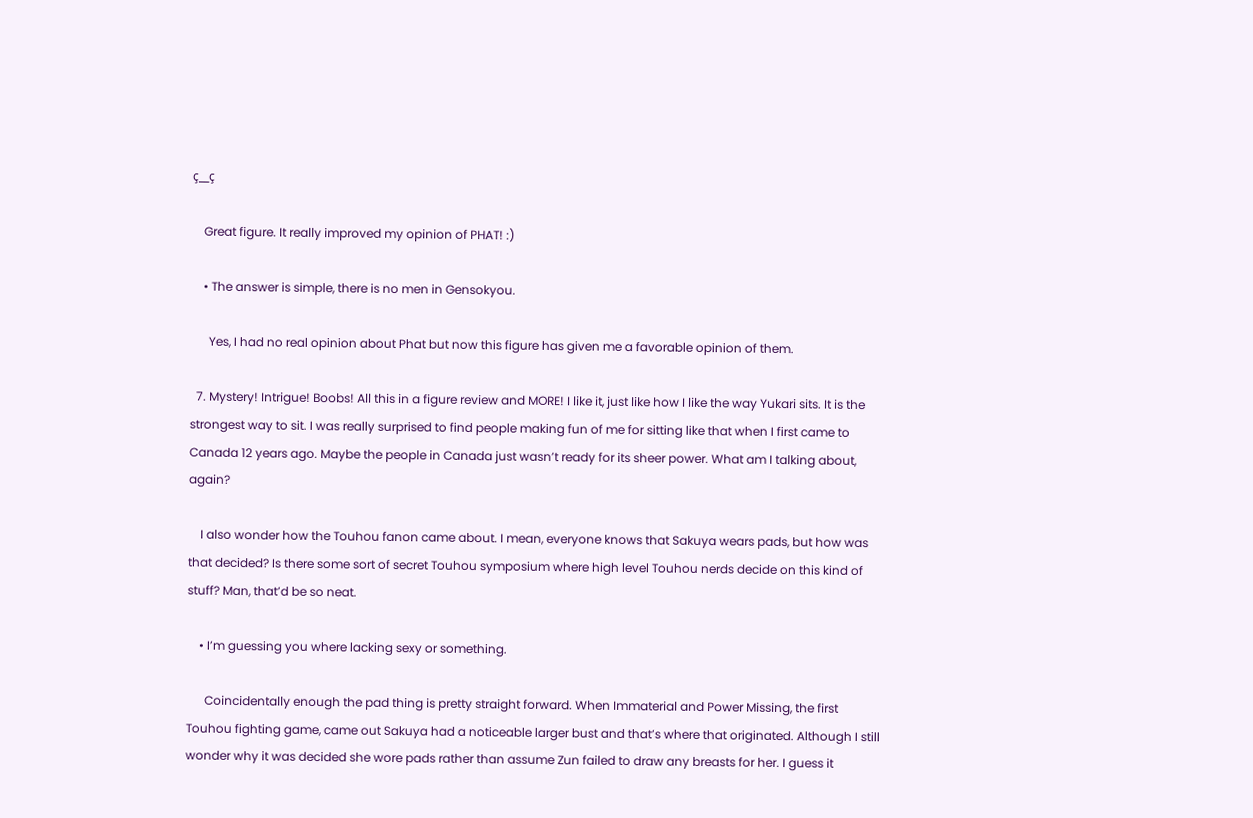ç__ç

    Great figure. It really improved my opinion of PHAT! :)

    • The answer is simple, there is no men in Gensokyou.

      Yes, I had no real opinion about Phat but now this figure has given me a favorable opinion of them.

  7. Mystery! Intrigue! Boobs! All this in a figure review and MORE! I like it, just like how I like the way Yukari sits. It is the strongest way to sit. I was really surprised to find people making fun of me for sitting like that when I first came to Canada 12 years ago. Maybe the people in Canada just wasn’t ready for its sheer power. What am I talking about, again?

    I also wonder how the Touhou fanon came about. I mean, everyone knows that Sakuya wears pads, but how was that decided? Is there some sort of secret Touhou symposium where high level Touhou nerds decide on this kind of stuff? Man, that’d be so neat.

    • I’m guessing you where lacking sexy or something.

      Coincidentally enough the pad thing is pretty straight forward. When Immaterial and Power Missing, the first Touhou fighting game, came out Sakuya had a noticeable larger bust and that’s where that originated. Although I still wonder why it was decided she wore pads rather than assume Zun failed to draw any breasts for her. I guess it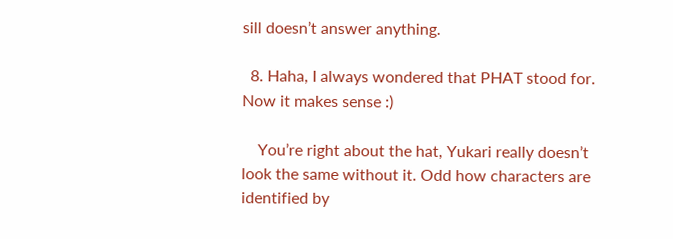sill doesn’t answer anything.

  8. Haha, I always wondered that PHAT stood for. Now it makes sense :)

    You’re right about the hat, Yukari really doesn’t look the same without it. Odd how characters are identified by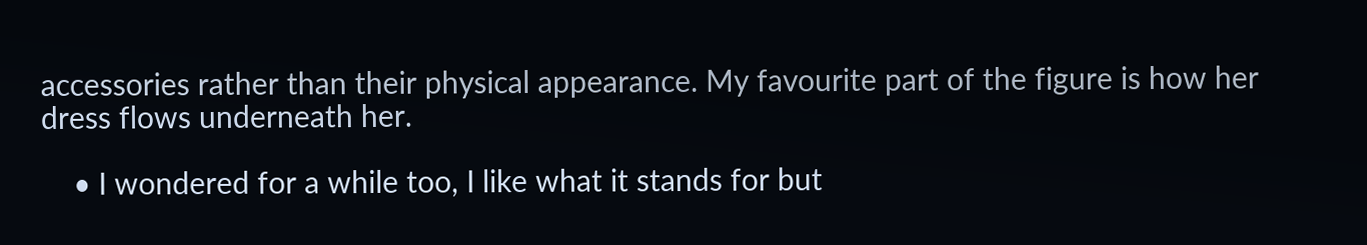accessories rather than their physical appearance. My favourite part of the figure is how her dress flows underneath her.

    • I wondered for a while too, I like what it stands for but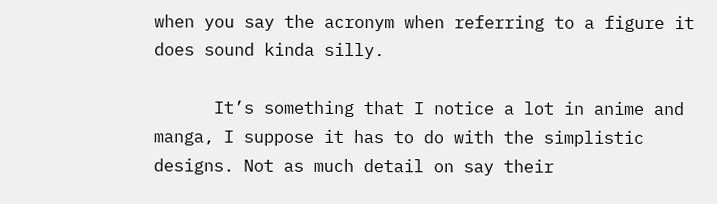when you say the acronym when referring to a figure it does sound kinda silly.

      It’s something that I notice a lot in anime and manga, I suppose it has to do with the simplistic designs. Not as much detail on say their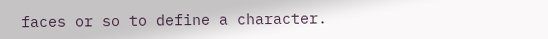faces or so to define a character.